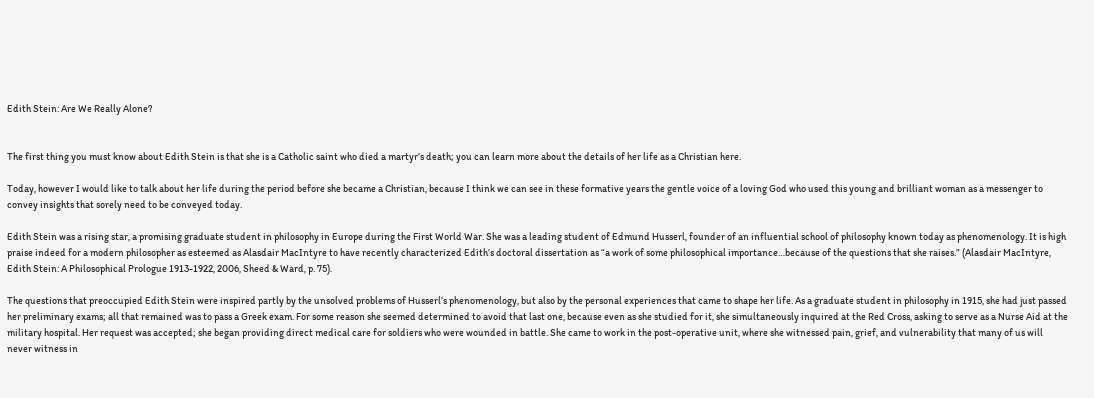Edith Stein: Are We Really Alone?


The first thing you must know about Edith Stein is that she is a Catholic saint who died a martyr’s death; you can learn more about the details of her life as a Christian here.

Today, however I would like to talk about her life during the period before she became a Christian, because I think we can see in these formative years the gentle voice of a loving God who used this young and brilliant woman as a messenger to convey insights that sorely need to be conveyed today.

Edith Stein was a rising star, a promising graduate student in philosophy in Europe during the First World War. She was a leading student of Edmund Husserl, founder of an influential school of philosophy known today as phenomenology. It is high praise indeed for a modern philosopher as esteemed as Alasdair MacIntyre to have recently characterized Edith’s doctoral dissertation as “a work of some philosophical importance…because of the questions that she raises.” (Alasdair MacIntyre, Edith Stein: A Philosophical Prologue 1913-1922, 2006, Sheed & Ward, p. 75).

The questions that preoccupied Edith Stein were inspired partly by the unsolved problems of Husserl’s phenomenology, but also by the personal experiences that came to shape her life. As a graduate student in philosophy in 1915, she had just passed her preliminary exams; all that remained was to pass a Greek exam. For some reason she seemed determined to avoid that last one, because even as she studied for it, she simultaneously inquired at the Red Cross, asking to serve as a Nurse Aid at the military hospital. Her request was accepted; she began providing direct medical care for soldiers who were wounded in battle. She came to work in the post-operative unit, where she witnessed pain, grief, and vulnerability that many of us will never witness in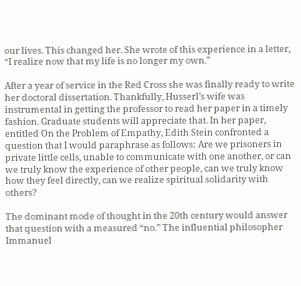our lives. This changed her. She wrote of this experience in a letter, “I realize now that my life is no longer my own.”

After a year of service in the Red Cross she was finally ready to write her doctoral dissertation. Thankfully, Husserl’s wife was instrumental in getting the professor to read her paper in a timely fashion. Graduate students will appreciate that. In her paper, entitled On the Problem of Empathy, Edith Stein confronted a question that I would paraphrase as follows: Are we prisoners in private little cells, unable to communicate with one another, or can we truly know the experience of other people, can we truly know how they feel directly, can we realize spiritual solidarity with others?

The dominant mode of thought in the 20th century would answer that question with a measured “no.” The influential philosopher Immanuel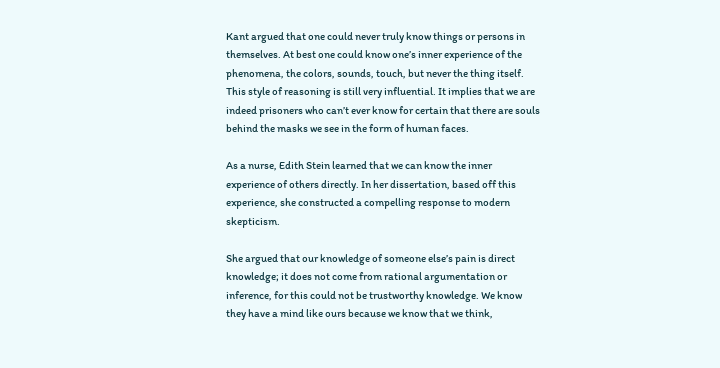Kant argued that one could never truly know things or persons in themselves. At best one could know one’s inner experience of the phenomena, the colors, sounds, touch, but never the thing itself. This style of reasoning is still very influential. It implies that we are indeed prisoners who can’t ever know for certain that there are souls behind the masks we see in the form of human faces.

As a nurse, Edith Stein learned that we can know the inner experience of others directly. In her dissertation, based off this experience, she constructed a compelling response to modern skepticism.

She argued that our knowledge of someone else’s pain is direct knowledge; it does not come from rational argumentation or inference, for this could not be trustworthy knowledge. We know they have a mind like ours because we know that we think,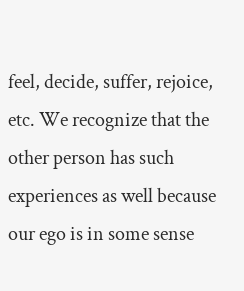feel, decide, suffer, rejoice, etc. We recognize that the other person has such experiences as well because our ego is in some sense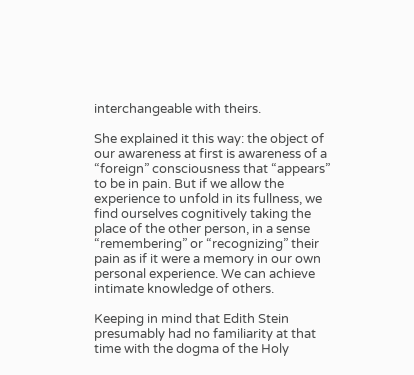interchangeable with theirs.

She explained it this way: the object of our awareness at first is awareness of a “foreign” consciousness that “appears” to be in pain. But if we allow the experience to unfold in its fullness, we find ourselves cognitively taking the place of the other person, in a sense “remembering” or “recognizing” their pain as if it were a memory in our own personal experience. We can achieve intimate knowledge of others.

Keeping in mind that Edith Stein presumably had no familiarity at that time with the dogma of the Holy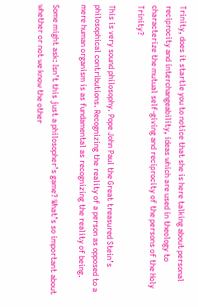Trinity, does it startle you to notice that she is here talking about personal reciprocity and interchangeability, ideas which are used in theology to characterize the mutual self-giving and reciprocity of the persons of the Holy Trinity?

This is very sound philosophy. Pope John Paul the Great treasured Stein’s philosophical contributions. Recognizing the reality of a person as opposed to a mere human organism is as fundamental as recognizing the reality of being.

Some might ask: Isn’t this just a philosopher’s game? What’s so important about whether or not we know the other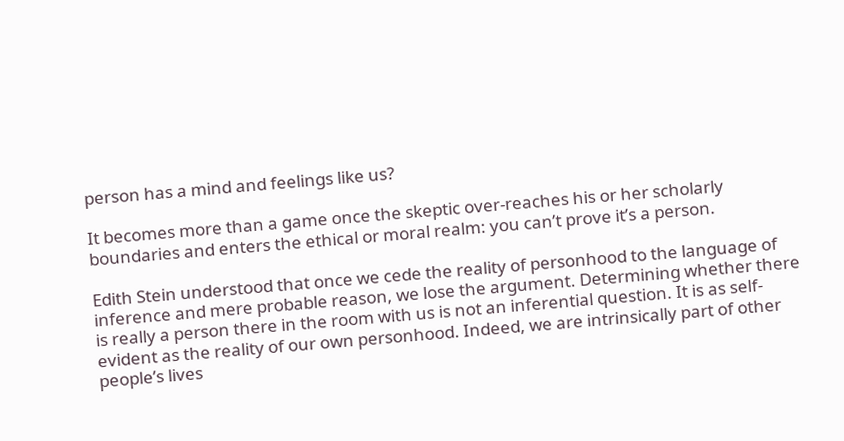person has a mind and feelings like us?

It becomes more than a game once the skeptic over-reaches his or her scholarly boundaries and enters the ethical or moral realm: you can’t prove it’s a person.

Edith Stein understood that once we cede the reality of personhood to the language of inference and mere probable reason, we lose the argument. Determining whether there is really a person there in the room with us is not an inferential question. It is as self-evident as the reality of our own personhood. Indeed, we are intrinsically part of other people’s lives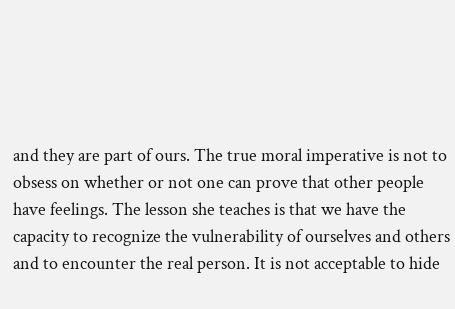and they are part of ours. The true moral imperative is not to obsess on whether or not one can prove that other people have feelings. The lesson she teaches is that we have the capacity to recognize the vulnerability of ourselves and others and to encounter the real person. It is not acceptable to hide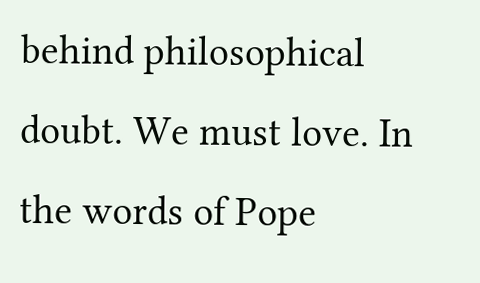behind philosophical doubt. We must love. In the words of Pope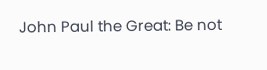John Paul the Great: Be not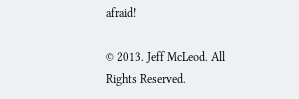afraid!

© 2013. Jeff McLeod. All Rights Reserved.